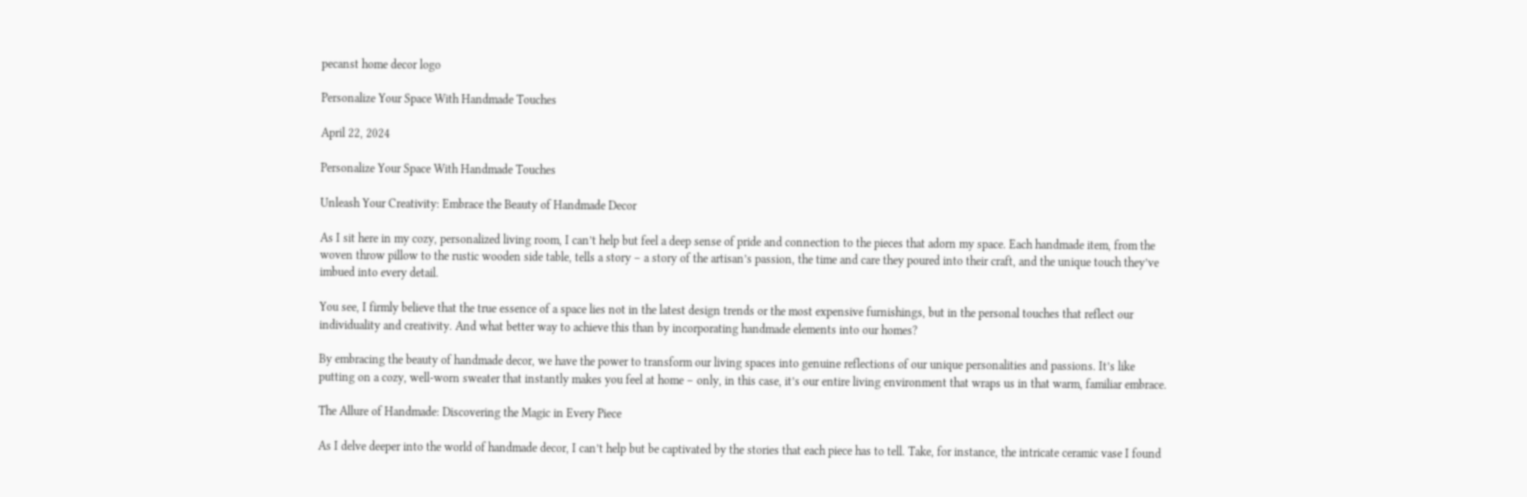pecanst home decor logo

Personalize Your Space With Handmade Touches

April 22, 2024

Personalize Your Space With Handmade Touches

Unleash Your Creativity: Embrace the Beauty of Handmade Decor

As I sit here in my cozy, personalized living room, I can’t help but feel a deep sense of pride and connection to the pieces that adorn my space. Each handmade item, from the woven throw pillow to the rustic wooden side table, tells a story – a story of the artisan’s passion, the time and care they poured into their craft, and the unique touch they’ve imbued into every detail.

You see, I firmly believe that the true essence of a space lies not in the latest design trends or the most expensive furnishings, but in the personal touches that reflect our individuality and creativity. And what better way to achieve this than by incorporating handmade elements into our homes?

By embracing the beauty of handmade decor, we have the power to transform our living spaces into genuine reflections of our unique personalities and passions. It’s like putting on a cozy, well-worn sweater that instantly makes you feel at home – only, in this case, it’s our entire living environment that wraps us in that warm, familiar embrace.

The Allure of Handmade: Discovering the Magic in Every Piece

As I delve deeper into the world of handmade decor, I can’t help but be captivated by the stories that each piece has to tell. Take, for instance, the intricate ceramic vase I found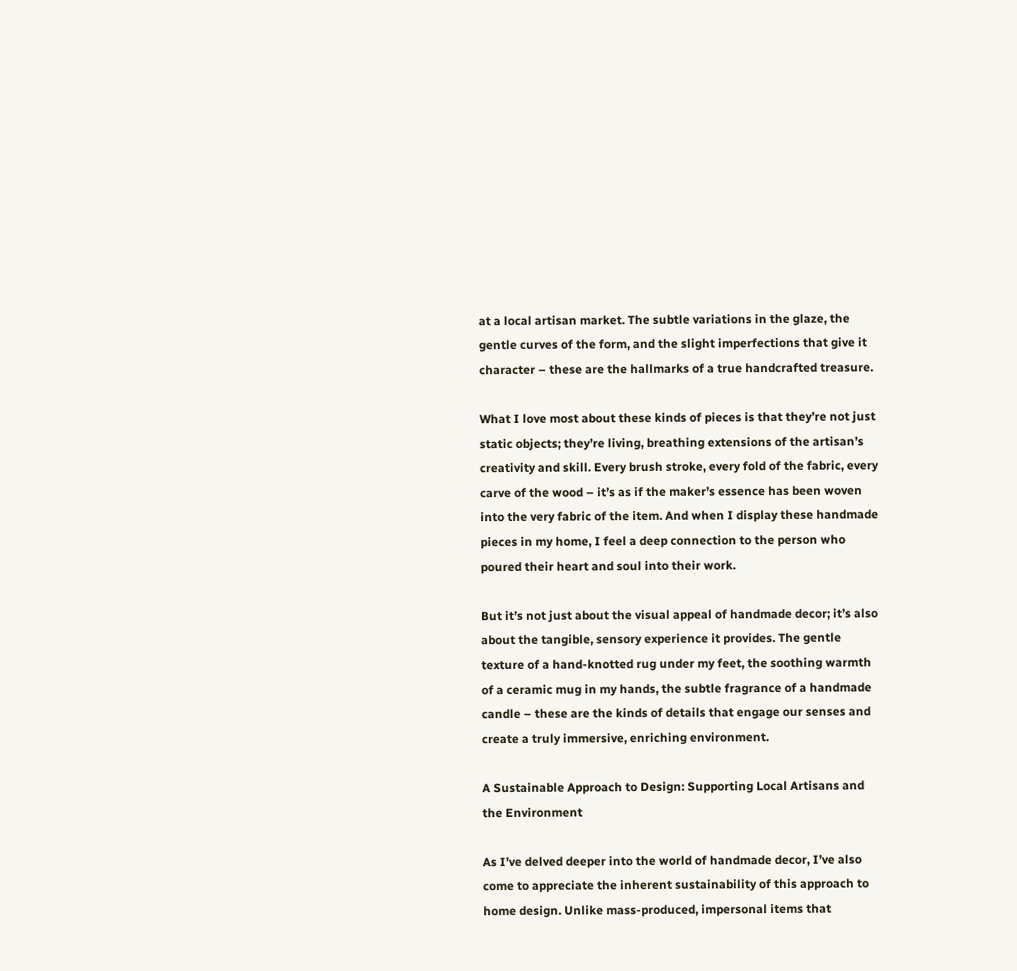at a local artisan market. The subtle variations in the glaze, the gentle curves of the form, and the slight imperfections that give it character – these are the hallmarks of a true handcrafted treasure.

What I love most about these kinds of pieces is that they’re not just static objects; they’re living, breathing extensions of the artisan’s creativity and skill. Every brush stroke, every fold of the fabric, every carve of the wood – it’s as if the maker’s essence has been woven into the very fabric of the item. And when I display these handmade pieces in my home, I feel a deep connection to the person who poured their heart and soul into their work.

But it’s not just about the visual appeal of handmade decor; it’s also about the tangible, sensory experience it provides. The gentle texture of a hand-knotted rug under my feet, the soothing warmth of a ceramic mug in my hands, the subtle fragrance of a handmade candle – these are the kinds of details that engage our senses and create a truly immersive, enriching environment.

A Sustainable Approach to Design: Supporting Local Artisans and the Environment

As I’ve delved deeper into the world of handmade decor, I’ve also come to appreciate the inherent sustainability of this approach to home design. Unlike mass-produced, impersonal items that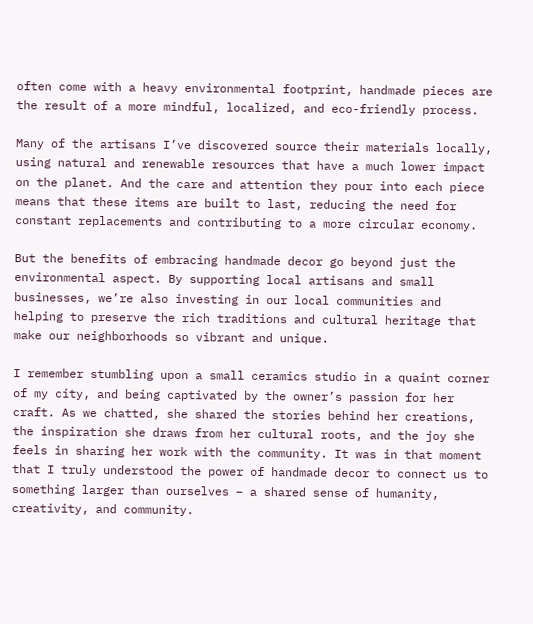often come with a heavy environmental footprint, handmade pieces are the result of a more mindful, localized, and eco-friendly process.

Many of the artisans I’ve discovered source their materials locally, using natural and renewable resources that have a much lower impact on the planet. And the care and attention they pour into each piece means that these items are built to last, reducing the need for constant replacements and contributing to a more circular economy.

But the benefits of embracing handmade decor go beyond just the environmental aspect. By supporting local artisans and small businesses, we’re also investing in our local communities and helping to preserve the rich traditions and cultural heritage that make our neighborhoods so vibrant and unique.

I remember stumbling upon a small ceramics studio in a quaint corner of my city, and being captivated by the owner’s passion for her craft. As we chatted, she shared the stories behind her creations, the inspiration she draws from her cultural roots, and the joy she feels in sharing her work with the community. It was in that moment that I truly understood the power of handmade decor to connect us to something larger than ourselves – a shared sense of humanity, creativity, and community.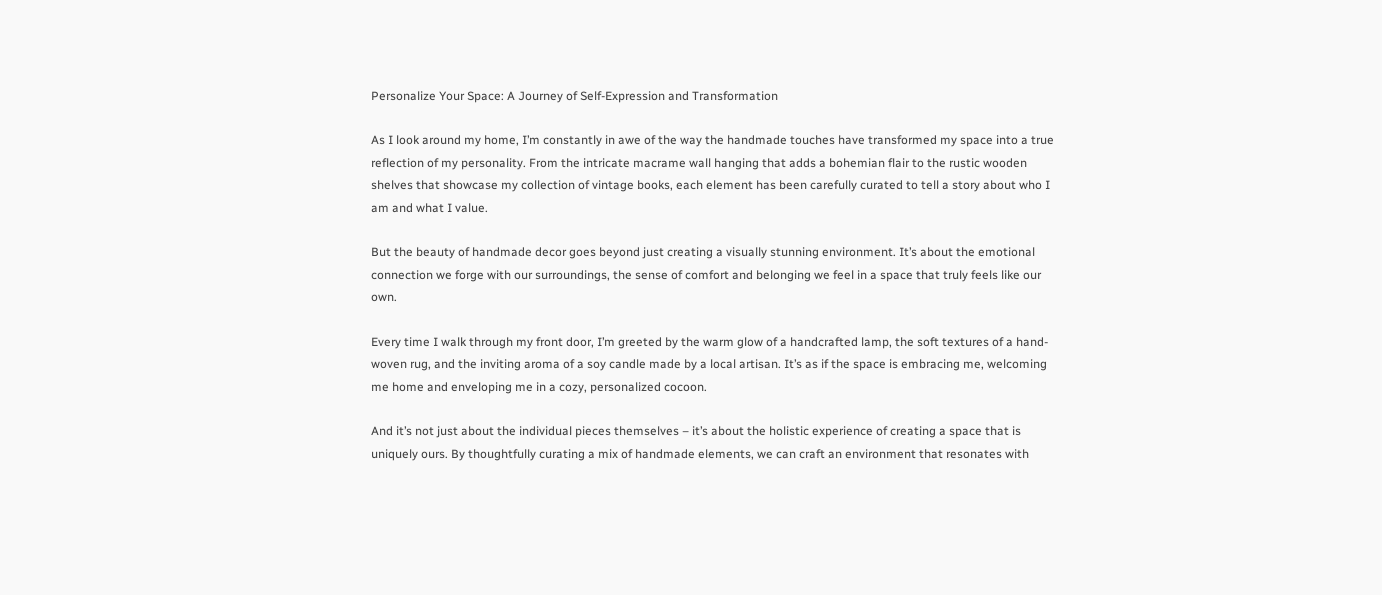Personalize Your Space: A Journey of Self-Expression and Transformation

As I look around my home, I’m constantly in awe of the way the handmade touches have transformed my space into a true reflection of my personality. From the intricate macrame wall hanging that adds a bohemian flair to the rustic wooden shelves that showcase my collection of vintage books, each element has been carefully curated to tell a story about who I am and what I value.

But the beauty of handmade decor goes beyond just creating a visually stunning environment. It’s about the emotional connection we forge with our surroundings, the sense of comfort and belonging we feel in a space that truly feels like our own.

Every time I walk through my front door, I’m greeted by the warm glow of a handcrafted lamp, the soft textures of a hand-woven rug, and the inviting aroma of a soy candle made by a local artisan. It’s as if the space is embracing me, welcoming me home and enveloping me in a cozy, personalized cocoon.

And it’s not just about the individual pieces themselves – it’s about the holistic experience of creating a space that is uniquely ours. By thoughtfully curating a mix of handmade elements, we can craft an environment that resonates with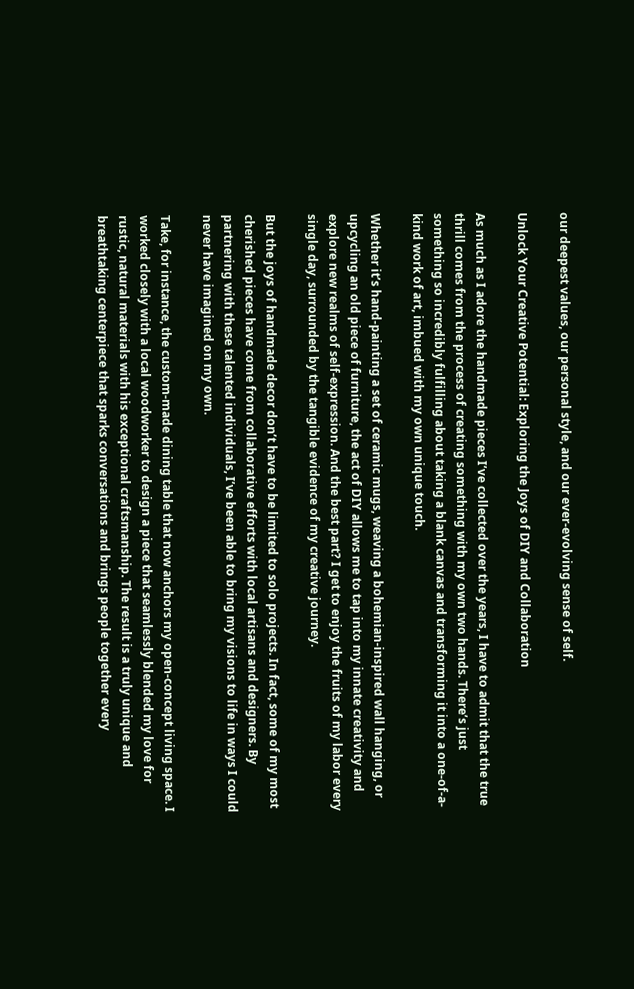our deepest values, our personal style, and our ever-evolving sense of self.

Unlock Your Creative Potential: Exploring the Joys of DIY and Collaboration

As much as I adore the handmade pieces I’ve collected over the years, I have to admit that the true thrill comes from the process of creating something with my own two hands. There’s just something so incredibly fulfilling about taking a blank canvas and transforming it into a one-of-a-kind work of art, imbued with my own unique touch.

Whether it’s hand-painting a set of ceramic mugs, weaving a bohemian-inspired wall hanging, or upcycling an old piece of furniture, the act of DIY allows me to tap into my innate creativity and explore new realms of self-expression. And the best part? I get to enjoy the fruits of my labor every single day, surrounded by the tangible evidence of my creative journey.

But the joys of handmade decor don’t have to be limited to solo projects. In fact, some of my most cherished pieces have come from collaborative efforts with local artisans and designers. By partnering with these talented individuals, I’ve been able to bring my visions to life in ways I could never have imagined on my own.

Take, for instance, the custom-made dining table that now anchors my open-concept living space. I worked closely with a local woodworker to design a piece that seamlessly blended my love for rustic, natural materials with his exceptional craftsmanship. The result is a truly unique and breathtaking centerpiece that sparks conversations and brings people together every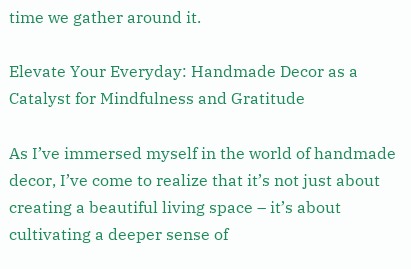time we gather around it.

Elevate Your Everyday: Handmade Decor as a Catalyst for Mindfulness and Gratitude

As I’ve immersed myself in the world of handmade decor, I’ve come to realize that it’s not just about creating a beautiful living space – it’s about cultivating a deeper sense of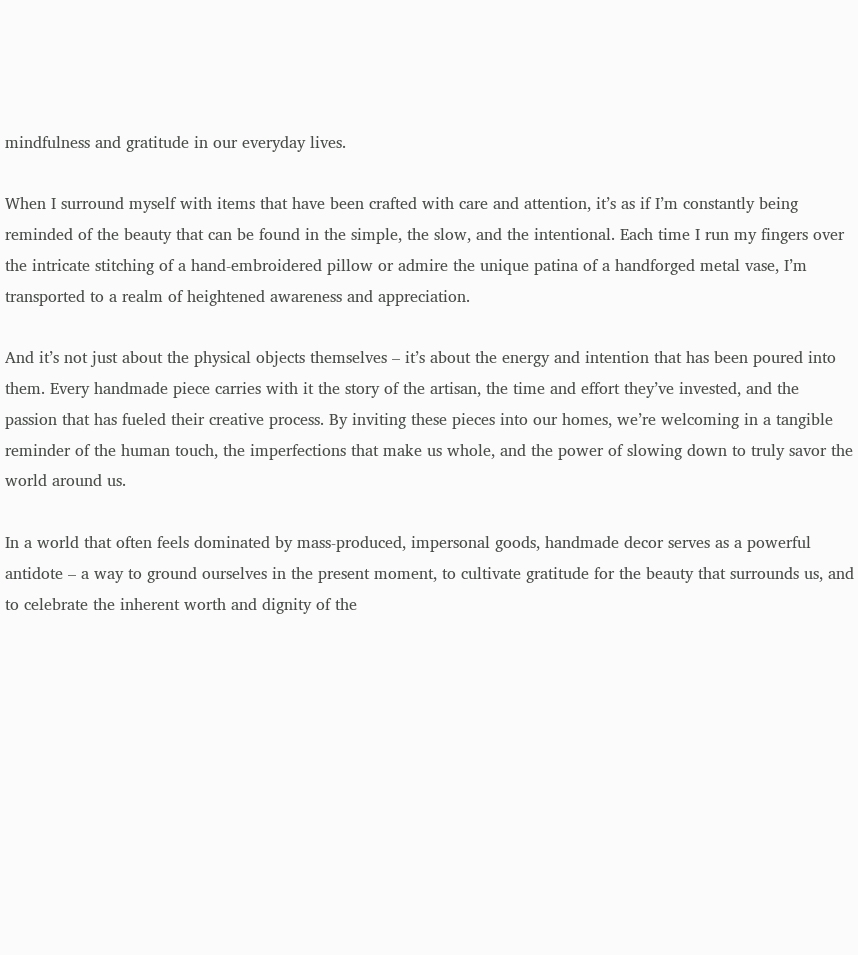mindfulness and gratitude in our everyday lives.

When I surround myself with items that have been crafted with care and attention, it’s as if I’m constantly being reminded of the beauty that can be found in the simple, the slow, and the intentional. Each time I run my fingers over the intricate stitching of a hand-embroidered pillow or admire the unique patina of a handforged metal vase, I’m transported to a realm of heightened awareness and appreciation.

And it’s not just about the physical objects themselves – it’s about the energy and intention that has been poured into them. Every handmade piece carries with it the story of the artisan, the time and effort they’ve invested, and the passion that has fueled their creative process. By inviting these pieces into our homes, we’re welcoming in a tangible reminder of the human touch, the imperfections that make us whole, and the power of slowing down to truly savor the world around us.

In a world that often feels dominated by mass-produced, impersonal goods, handmade decor serves as a powerful antidote – a way to ground ourselves in the present moment, to cultivate gratitude for the beauty that surrounds us, and to celebrate the inherent worth and dignity of the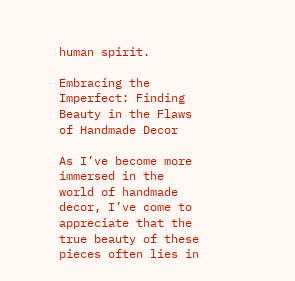human spirit.

Embracing the Imperfect: Finding Beauty in the Flaws of Handmade Decor

As I’ve become more immersed in the world of handmade decor, I’ve come to appreciate that the true beauty of these pieces often lies in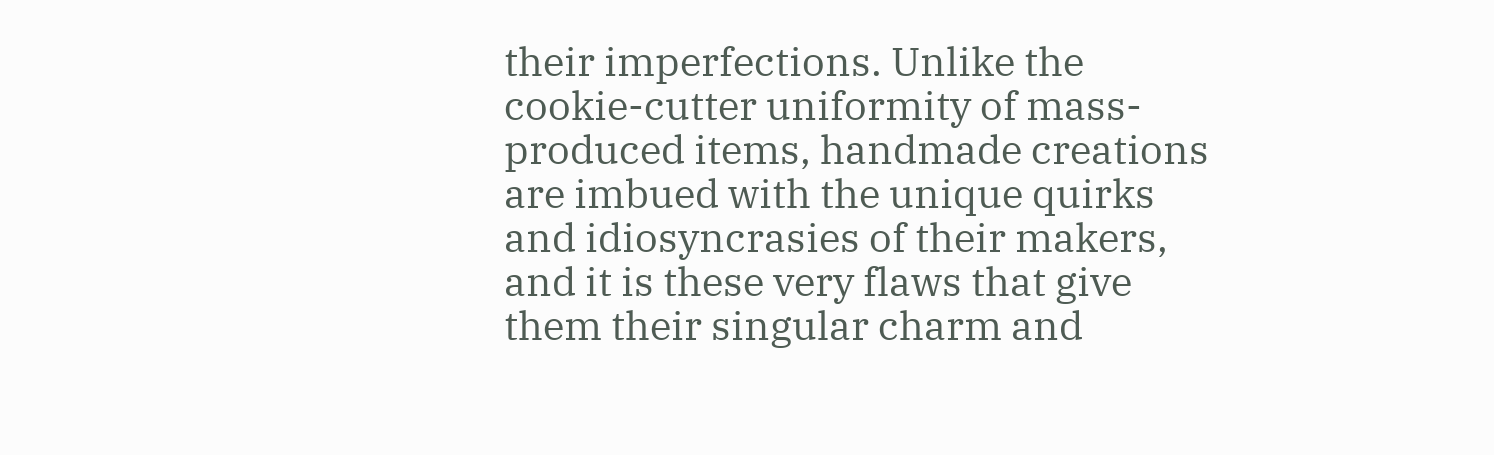their imperfections. Unlike the cookie-cutter uniformity of mass-produced items, handmade creations are imbued with the unique quirks and idiosyncrasies of their makers, and it is these very flaws that give them their singular charm and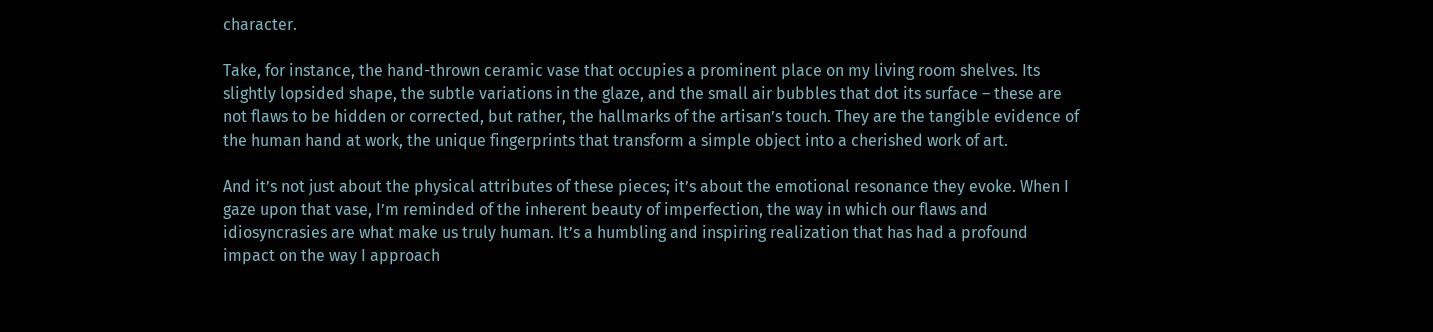character.

Take, for instance, the hand-thrown ceramic vase that occupies a prominent place on my living room shelves. Its slightly lopsided shape, the subtle variations in the glaze, and the small air bubbles that dot its surface – these are not flaws to be hidden or corrected, but rather, the hallmarks of the artisan’s touch. They are the tangible evidence of the human hand at work, the unique fingerprints that transform a simple object into a cherished work of art.

And it’s not just about the physical attributes of these pieces; it’s about the emotional resonance they evoke. When I gaze upon that vase, I’m reminded of the inherent beauty of imperfection, the way in which our flaws and idiosyncrasies are what make us truly human. It’s a humbling and inspiring realization that has had a profound impact on the way I approach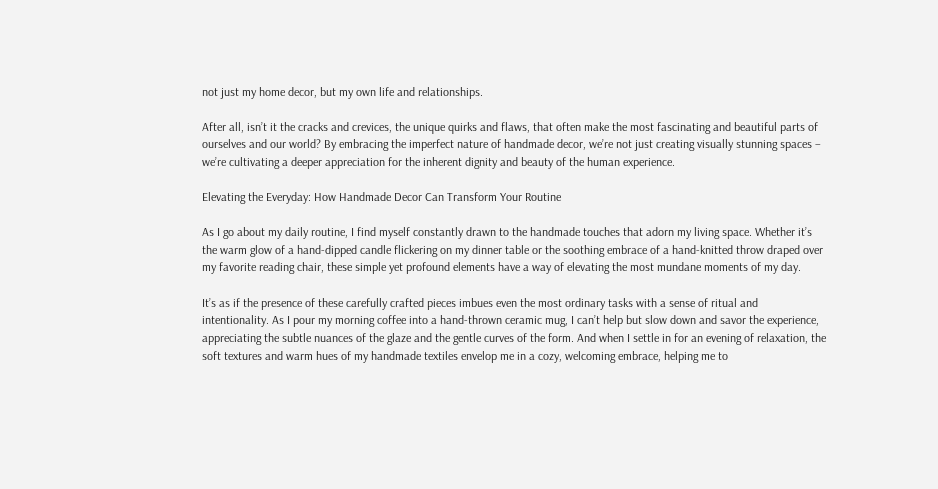not just my home decor, but my own life and relationships.

After all, isn’t it the cracks and crevices, the unique quirks and flaws, that often make the most fascinating and beautiful parts of ourselves and our world? By embracing the imperfect nature of handmade decor, we’re not just creating visually stunning spaces – we’re cultivating a deeper appreciation for the inherent dignity and beauty of the human experience.

Elevating the Everyday: How Handmade Decor Can Transform Your Routine

As I go about my daily routine, I find myself constantly drawn to the handmade touches that adorn my living space. Whether it’s the warm glow of a hand-dipped candle flickering on my dinner table or the soothing embrace of a hand-knitted throw draped over my favorite reading chair, these simple yet profound elements have a way of elevating the most mundane moments of my day.

It’s as if the presence of these carefully crafted pieces imbues even the most ordinary tasks with a sense of ritual and intentionality. As I pour my morning coffee into a hand-thrown ceramic mug, I can’t help but slow down and savor the experience, appreciating the subtle nuances of the glaze and the gentle curves of the form. And when I settle in for an evening of relaxation, the soft textures and warm hues of my handmade textiles envelop me in a cozy, welcoming embrace, helping me to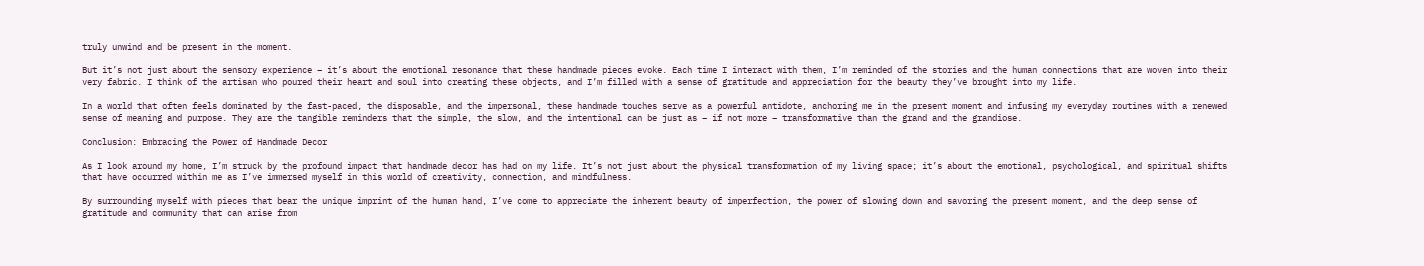truly unwind and be present in the moment.

But it’s not just about the sensory experience – it’s about the emotional resonance that these handmade pieces evoke. Each time I interact with them, I’m reminded of the stories and the human connections that are woven into their very fabric. I think of the artisan who poured their heart and soul into creating these objects, and I’m filled with a sense of gratitude and appreciation for the beauty they’ve brought into my life.

In a world that often feels dominated by the fast-paced, the disposable, and the impersonal, these handmade touches serve as a powerful antidote, anchoring me in the present moment and infusing my everyday routines with a renewed sense of meaning and purpose. They are the tangible reminders that the simple, the slow, and the intentional can be just as – if not more – transformative than the grand and the grandiose.

Conclusion: Embracing the Power of Handmade Decor

As I look around my home, I’m struck by the profound impact that handmade decor has had on my life. It’s not just about the physical transformation of my living space; it’s about the emotional, psychological, and spiritual shifts that have occurred within me as I’ve immersed myself in this world of creativity, connection, and mindfulness.

By surrounding myself with pieces that bear the unique imprint of the human hand, I’ve come to appreciate the inherent beauty of imperfection, the power of slowing down and savoring the present moment, and the deep sense of gratitude and community that can arise from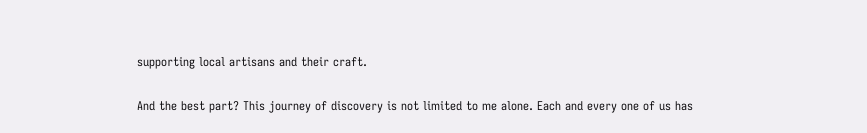supporting local artisans and their craft.

And the best part? This journey of discovery is not limited to me alone. Each and every one of us has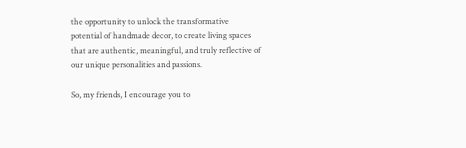the opportunity to unlock the transformative potential of handmade decor, to create living spaces that are authentic, meaningful, and truly reflective of our unique personalities and passions.

So, my friends, I encourage you to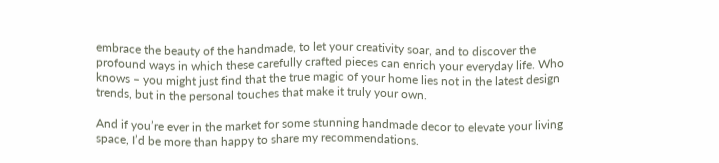embrace the beauty of the handmade, to let your creativity soar, and to discover the profound ways in which these carefully crafted pieces can enrich your everyday life. Who knows – you might just find that the true magic of your home lies not in the latest design trends, but in the personal touches that make it truly your own.

And if you’re ever in the market for some stunning handmade decor to elevate your living space, I’d be more than happy to share my recommendations.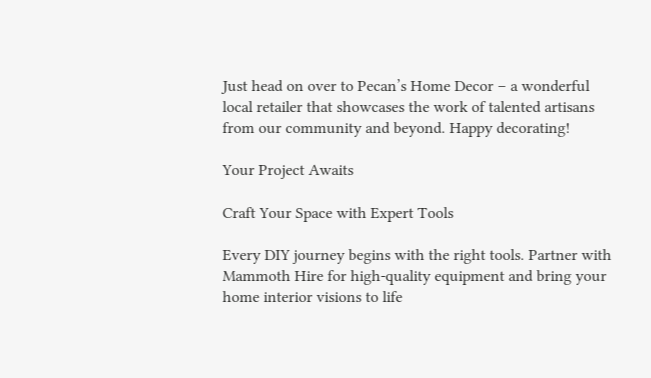Just head on over to Pecan’s Home Decor – a wonderful local retailer that showcases the work of talented artisans from our community and beyond. Happy decorating!

Your Project Awaits

Craft Your Space with Expert Tools

Every DIY journey begins with the right tools. Partner with Mammoth Hire for high-quality equipment and bring your home interior visions to life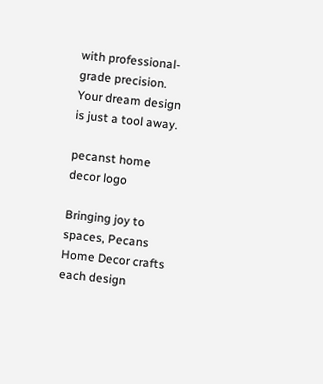with professional-grade precision. Your dream design is just a tool away.

pecanst home decor logo

Bringing joy to spaces, Pecans Home Decor crafts each design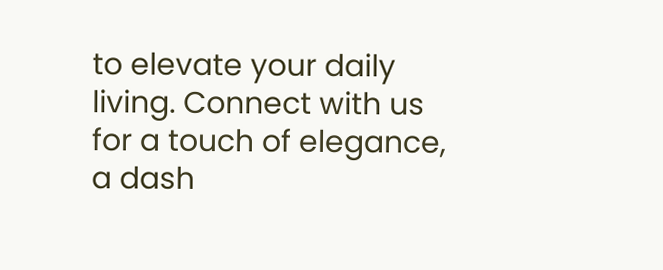to elevate your daily living. Connect with us for a touch of elegance, a dash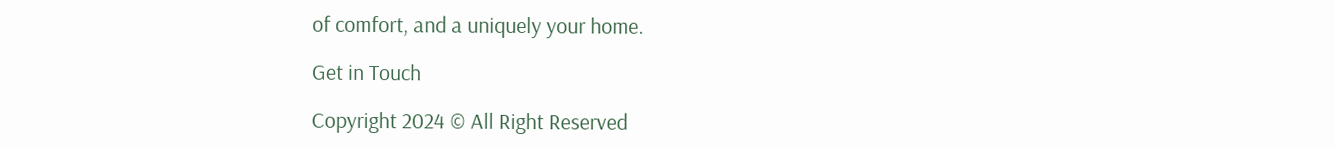of comfort, and a uniquely your home.

Get in Touch

Copyright 2024 © All Right Reserved